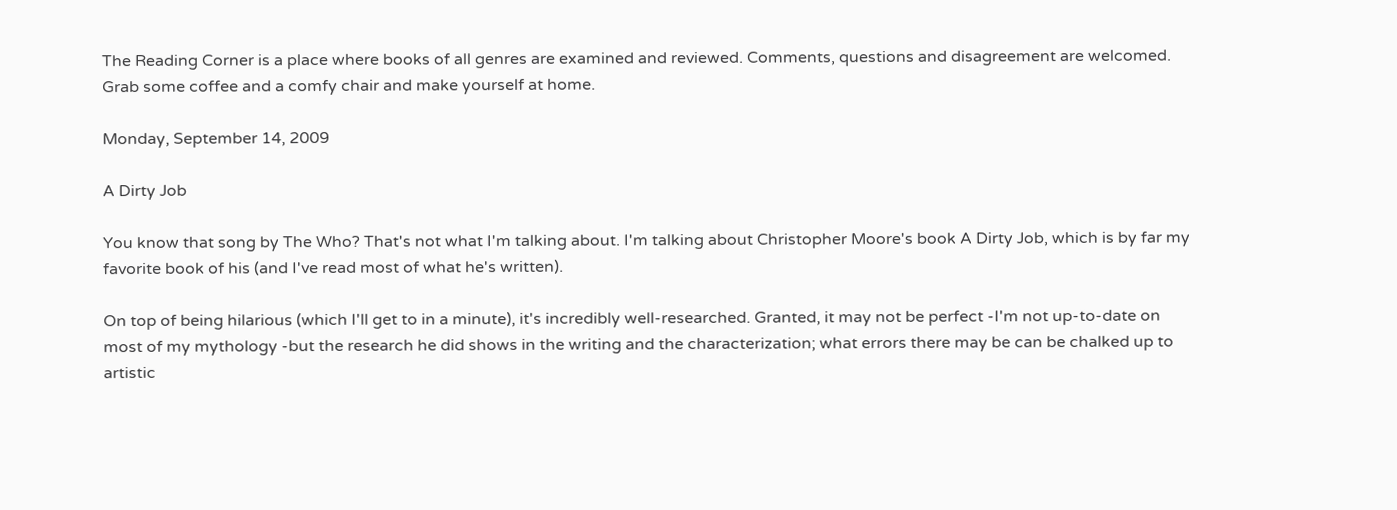The Reading Corner is a place where books of all genres are examined and reviewed. Comments, questions and disagreement are welcomed. Grab some coffee and a comfy chair and make yourself at home.

Monday, September 14, 2009

A Dirty Job

You know that song by The Who? That's not what I'm talking about. I'm talking about Christopher Moore's book A Dirty Job, which is by far my favorite book of his (and I've read most of what he's written).

On top of being hilarious (which I'll get to in a minute), it's incredibly well-researched. Granted, it may not be perfect -I'm not up-to-date on most of my mythology -but the research he did shows in the writing and the characterization; what errors there may be can be chalked up to artistic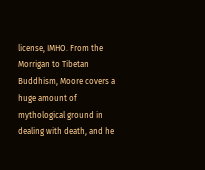license, IMHO. From the Morrigan to Tibetan Buddhism, Moore covers a huge amount of mythological ground in dealing with death, and he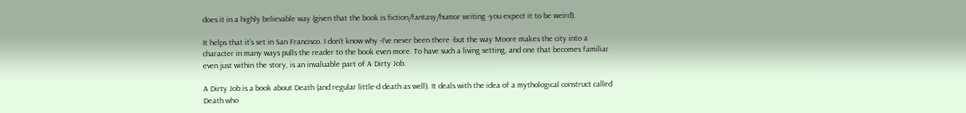does it in a highly believable way (given that the book is fiction/fantasy/humor writing -you expect it to be weird).

It helps that it's set in San Francisco. I don't know why -I've never been there -but the way Moore makes the city into a character in many ways pulls the reader to the book even more. To have such a living setting, and one that becomes familiar even just within the story, is an invaluable part of A Dirty Job.

A Dirty Job is a book about Death (and regular little-d death as well). It deals with the idea of a mythological construct called Death who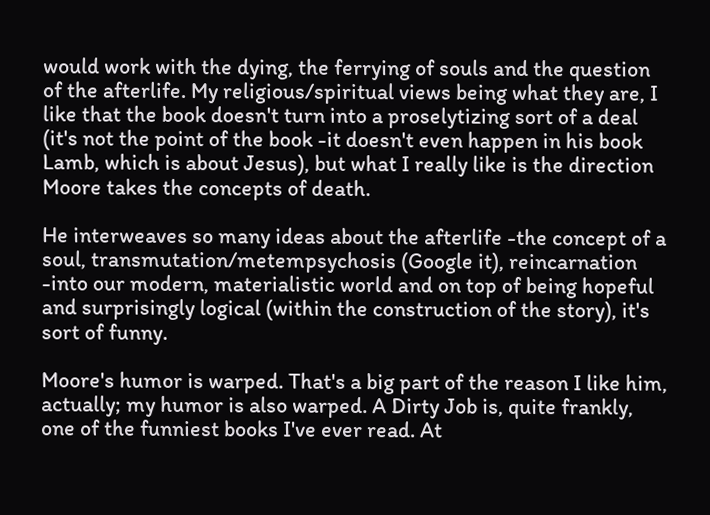would work with the dying, the ferrying of souls and the question of the afterlife. My religious/spiritual views being what they are, I like that the book doesn't turn into a proselytizing sort of a deal (it's not the point of the book -it doesn't even happen in his book Lamb, which is about Jesus), but what I really like is the direction Moore takes the concepts of death.

He interweaves so many ideas about the afterlife -the concept of a soul, transmutation/metempsychosis (Google it), reincarnation -into our modern, materialistic world and on top of being hopeful and surprisingly logical (within the construction of the story), it's sort of funny.

Moore's humor is warped. That's a big part of the reason I like him, actually; my humor is also warped. A Dirty Job is, quite frankly, one of the funniest books I've ever read. At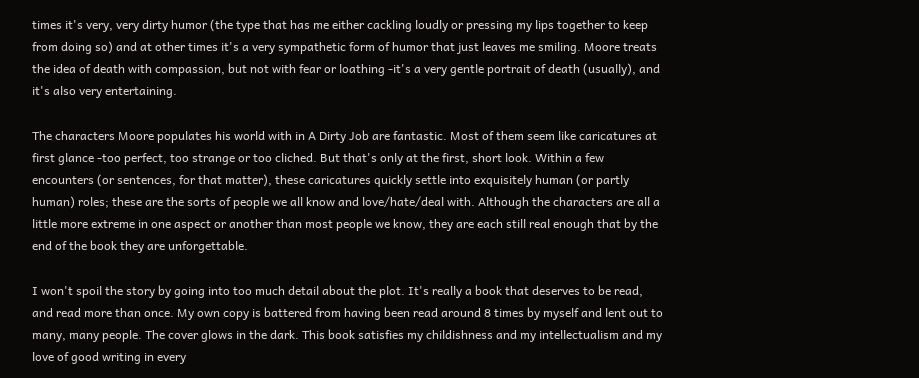times it's very, very dirty humor (the type that has me either cackling loudly or pressing my lips together to keep from doing so) and at other times it's a very sympathetic form of humor that just leaves me smiling. Moore treats the idea of death with compassion, but not with fear or loathing -it's a very gentle portrait of death (usually), and it's also very entertaining.

The characters Moore populates his world with in A Dirty Job are fantastic. Most of them seem like caricatures at first glance -too perfect, too strange or too cliched. But that's only at the first, short look. Within a few encounters (or sentences, for that matter), these caricatures quickly settle into exquisitely human (or partly human) roles; these are the sorts of people we all know and love/hate/deal with. Although the characters are all a little more extreme in one aspect or another than most people we know, they are each still real enough that by the end of the book they are unforgettable.

I won't spoil the story by going into too much detail about the plot. It's really a book that deserves to be read, and read more than once. My own copy is battered from having been read around 8 times by myself and lent out to many, many people. The cover glows in the dark. This book satisfies my childishness and my intellectualism and my love of good writing in every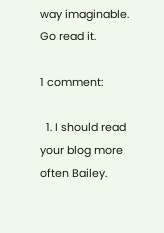way imaginable. Go read it.

1 comment:

  1. I should read your blog more often Bailey.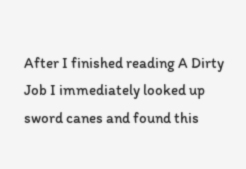After I finished reading A Dirty Job I immediately looked up sword canes and found this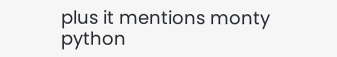plus it mentions monty python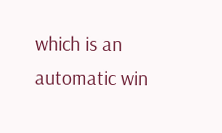which is an automatic win